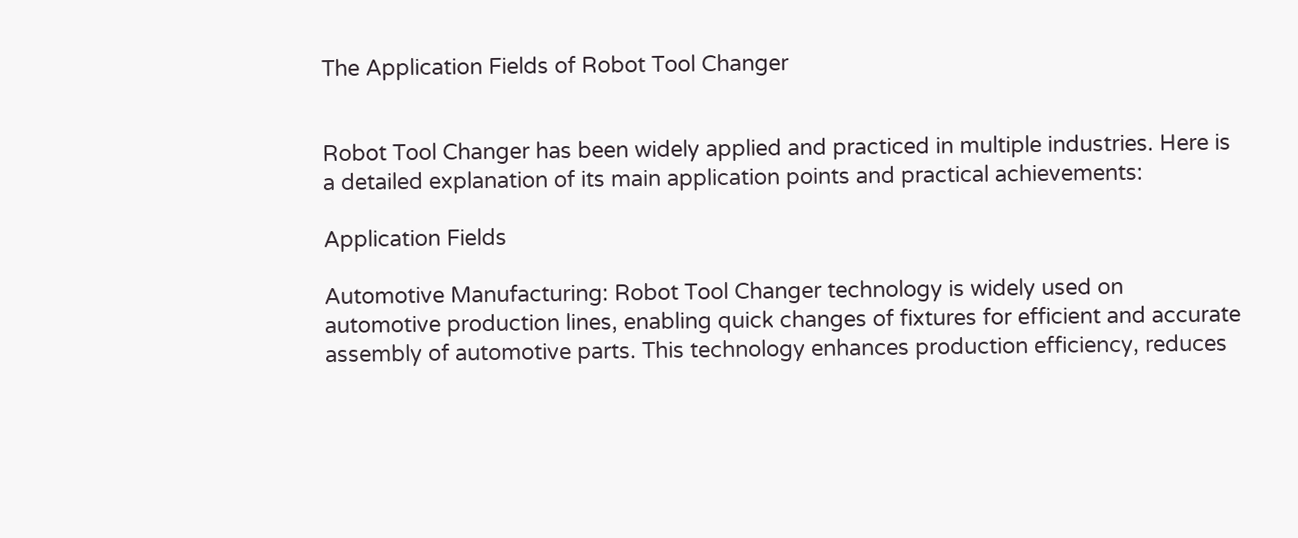The Application Fields of Robot Tool Changer


Robot Tool Changer has been widely applied and practiced in multiple industries. Here is a detailed explanation of its main application points and practical achievements:

Application Fields

Automotive Manufacturing: Robot Tool Changer technology is widely used on automotive production lines, enabling quick changes of fixtures for efficient and accurate assembly of automotive parts. This technology enhances production efficiency, reduces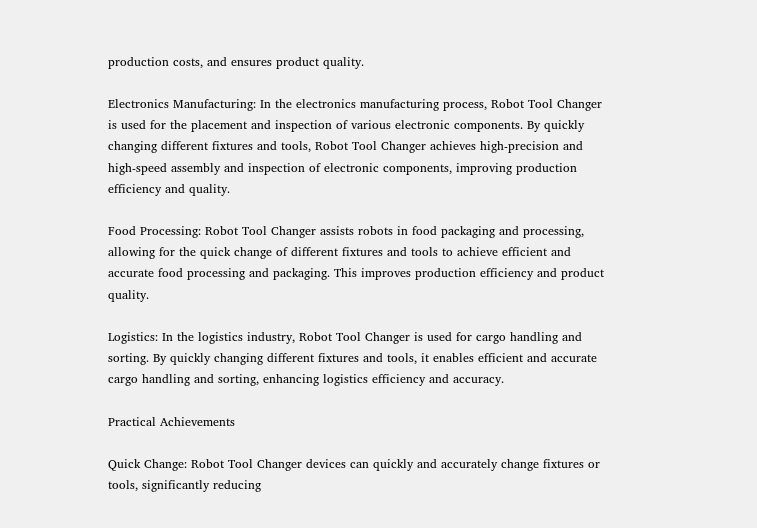production costs, and ensures product quality.

Electronics Manufacturing: In the electronics manufacturing process, Robot Tool Changer is used for the placement and inspection of various electronic components. By quickly changing different fixtures and tools, Robot Tool Changer achieves high-precision and high-speed assembly and inspection of electronic components, improving production efficiency and quality.

Food Processing: Robot Tool Changer assists robots in food packaging and processing, allowing for the quick change of different fixtures and tools to achieve efficient and accurate food processing and packaging. This improves production efficiency and product quality.

Logistics: In the logistics industry, Robot Tool Changer is used for cargo handling and sorting. By quickly changing different fixtures and tools, it enables efficient and accurate cargo handling and sorting, enhancing logistics efficiency and accuracy.

Practical Achievements

Quick Change: Robot Tool Changer devices can quickly and accurately change fixtures or tools, significantly reducing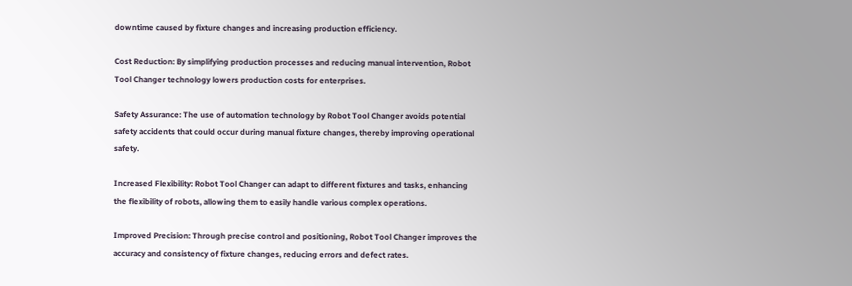downtime caused by fixture changes and increasing production efficiency.

Cost Reduction: By simplifying production processes and reducing manual intervention, Robot Tool Changer technology lowers production costs for enterprises.

Safety Assurance: The use of automation technology by Robot Tool Changer avoids potential safety accidents that could occur during manual fixture changes, thereby improving operational safety.

Increased Flexibility: Robot Tool Changer can adapt to different fixtures and tasks, enhancing the flexibility of robots, allowing them to easily handle various complex operations.

Improved Precision: Through precise control and positioning, Robot Tool Changer improves the accuracy and consistency of fixture changes, reducing errors and defect rates.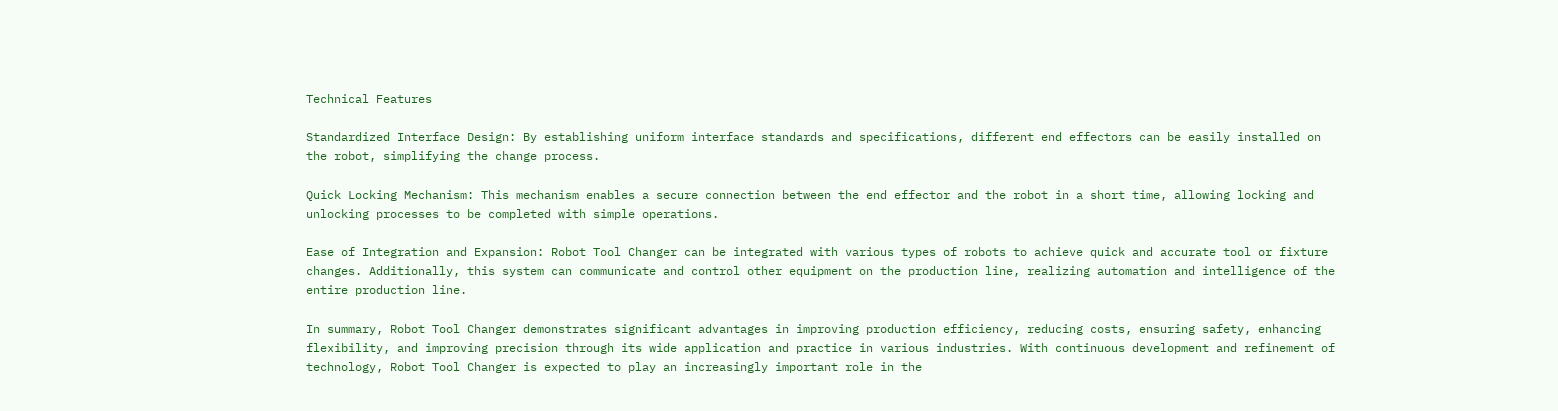Technical Features

Standardized Interface Design: By establishing uniform interface standards and specifications, different end effectors can be easily installed on the robot, simplifying the change process.

Quick Locking Mechanism: This mechanism enables a secure connection between the end effector and the robot in a short time, allowing locking and unlocking processes to be completed with simple operations.

Ease of Integration and Expansion: Robot Tool Changer can be integrated with various types of robots to achieve quick and accurate tool or fixture changes. Additionally, this system can communicate and control other equipment on the production line, realizing automation and intelligence of the entire production line.

In summary, Robot Tool Changer demonstrates significant advantages in improving production efficiency, reducing costs, ensuring safety, enhancing flexibility, and improving precision through its wide application and practice in various industries. With continuous development and refinement of technology, Robot Tool Changer is expected to play an increasingly important role in the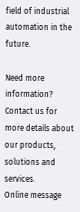field of industrial automation in the future.

Need more information?
Contact us for more details about our products, solutions and services.
Online message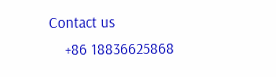Contact us
    +86 18836625868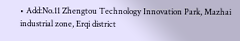• Add:No.11 Zhengtou Technology Innovation Park, Mazhai industrial zone, Erqi district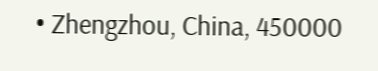• Zhengzhou, China, 450000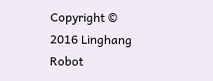Copyright © 2016 Linghang Robot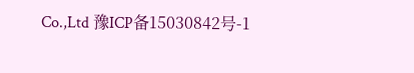Co.,Ltd 豫ICP备15030842号-1